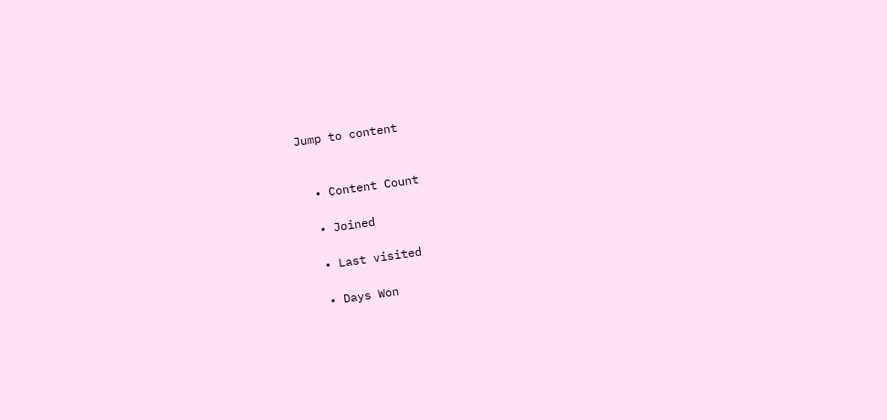Jump to content


  • Content Count

  • Joined

  • Last visited

  • Days Won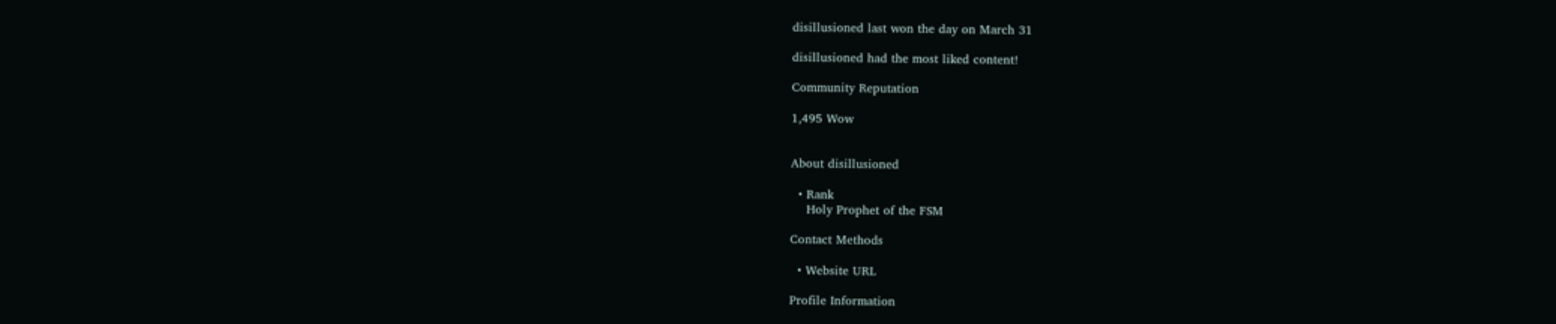disillusioned last won the day on March 31

disillusioned had the most liked content!

Community Reputation

1,495 Wow


About disillusioned

  • Rank
    Holy Prophet of the FSM

Contact Methods

  • Website URL

Profile Information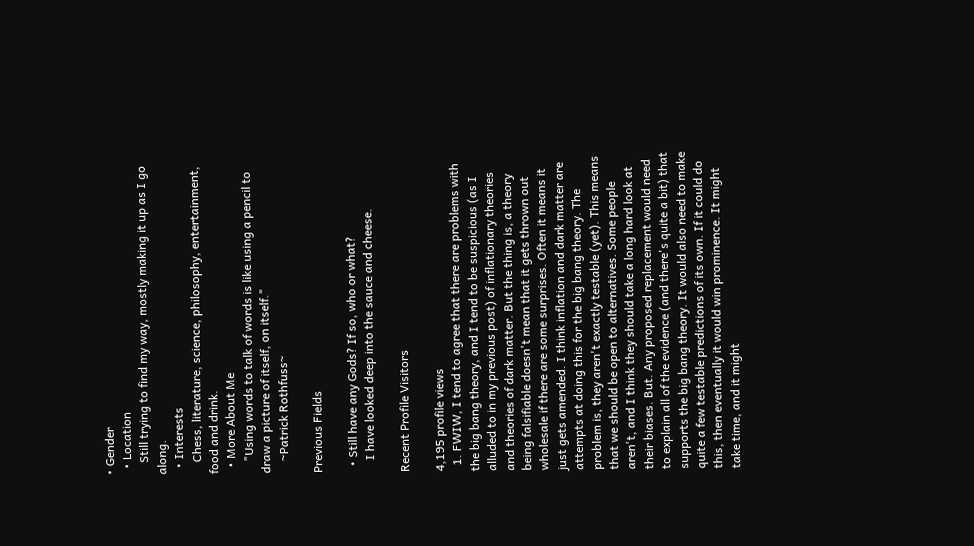• Gender
  • Location
    Still trying to find my way, mostly making it up as I go along.
  • Interests
    Chess, literature, science, philosophy, entertainment, food and drink.
  • More About Me
    "Using words to talk of words is like using a pencil to draw a picture of itself, on itself."
    ~Patrick Rothfuss~

Previous Fields

  • Still have any Gods? If so, who or what?
    I have looked deep into the sauce and cheese.

Recent Profile Visitors

4,195 profile views
  1. FWIW, I tend to agree that there are problems with the big bang theory, and I tend to be suspicious (as I alluded to in my previous post) of inflationary theories and theories of dark matter. But the thing is, a theory being falsifiable doesn't mean that it gets thrown out wholesale if there are some surprises. Often it means it just gets amended. I think inflation and dark matter are attempts at doing this for the big bang theory. The problem is, they aren't exactly testable (yet). This means that we should be open to alternatives. Some people aren't, and I think they should take a long hard look at their biases. But. Any proposed replacement would need to explain all of the evidence (and there's quite a bit) that supports the big bang theory. It would also need to make quite a few testable predictions of its own. If it could do this, then eventually it would win prominence. It might take time, and it might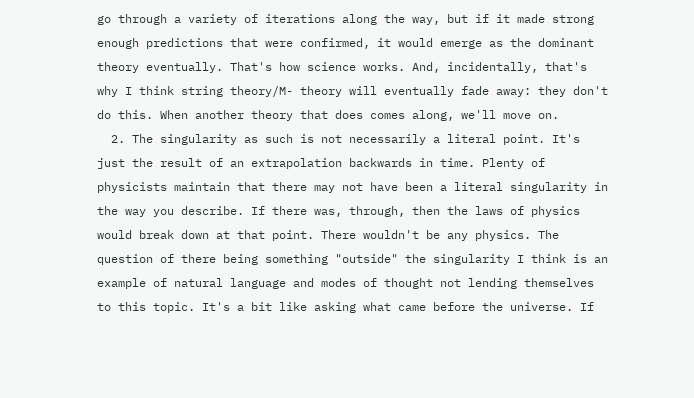go through a variety of iterations along the way, but if it made strong enough predictions that were confirmed, it would emerge as the dominant theory eventually. That's how science works. And, incidentally, that's why I think string theory/M- theory will eventually fade away: they don't do this. When another theory that does comes along, we'll move on.
  2. The singularity as such is not necessarily a literal point. It's just the result of an extrapolation backwards in time. Plenty of physicists maintain that there may not have been a literal singularity in the way you describe. If there was, through, then the laws of physics would break down at that point. There wouldn't be any physics. The question of there being something "outside" the singularity I think is an example of natural language and modes of thought not lending themselves to this topic. It's a bit like asking what came before the universe. If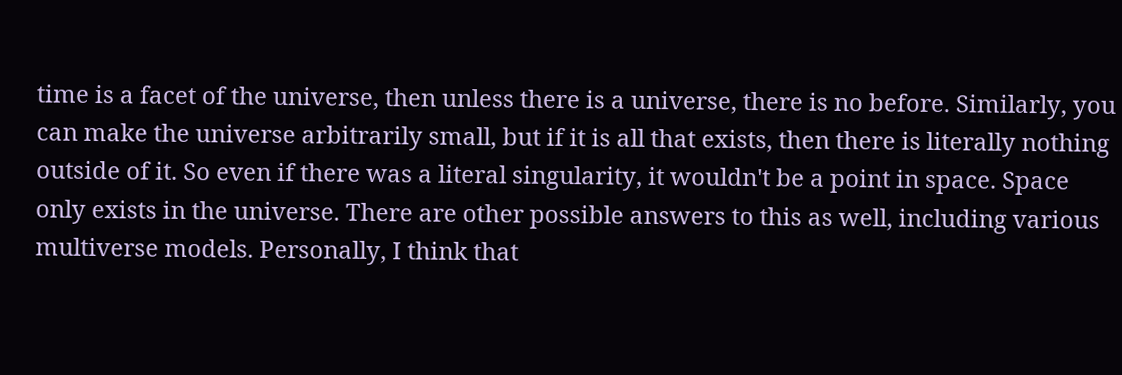time is a facet of the universe, then unless there is a universe, there is no before. Similarly, you can make the universe arbitrarily small, but if it is all that exists, then there is literally nothing outside of it. So even if there was a literal singularity, it wouldn't be a point in space. Space only exists in the universe. There are other possible answers to this as well, including various multiverse models. Personally, I think that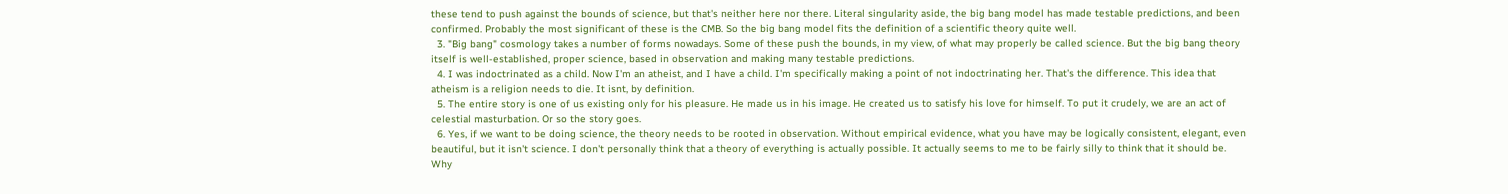these tend to push against the bounds of science, but that's neither here nor there. Literal singularity aside, the big bang model has made testable predictions, and been confirmed. Probably the most significant of these is the CMB. So the big bang model fits the definition of a scientific theory quite well.
  3. "Big bang" cosmology takes a number of forms nowadays. Some of these push the bounds, in my view, of what may properly be called science. But the big bang theory itself is well-established, proper science, based in observation and making many testable predictions.
  4. I was indoctrinated as a child. Now I'm an atheist, and I have a child. I'm specifically making a point of not indoctrinating her. That's the difference. This idea that atheism is a religion needs to die. It isnt, by definition.
  5. The entire story is one of us existing only for his pleasure. He made us in his image. He created us to satisfy his love for himself. To put it crudely, we are an act of celestial masturbation. Or so the story goes.
  6. Yes, if we want to be doing science, the theory needs to be rooted in observation. Without empirical evidence, what you have may be logically consistent, elegant, even beautiful, but it isn't science. I don't personally think that a theory of everything is actually possible. It actually seems to me to be fairly silly to think that it should be. Why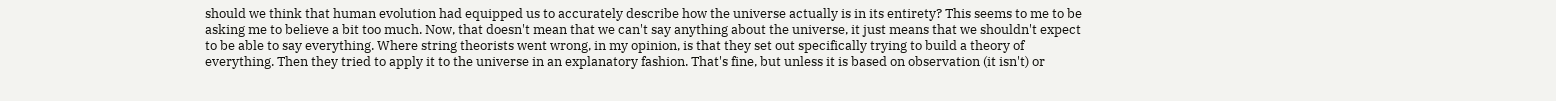should we think that human evolution had equipped us to accurately describe how the universe actually is in its entirety? This seems to me to be asking me to believe a bit too much. Now, that doesn't mean that we can't say anything about the universe, it just means that we shouldn't expect to be able to say everything. Where string theorists went wrong, in my opinion, is that they set out specifically trying to build a theory of everything. Then they tried to apply it to the universe in an explanatory fashion. That's fine, but unless it is based on observation (it isn't) or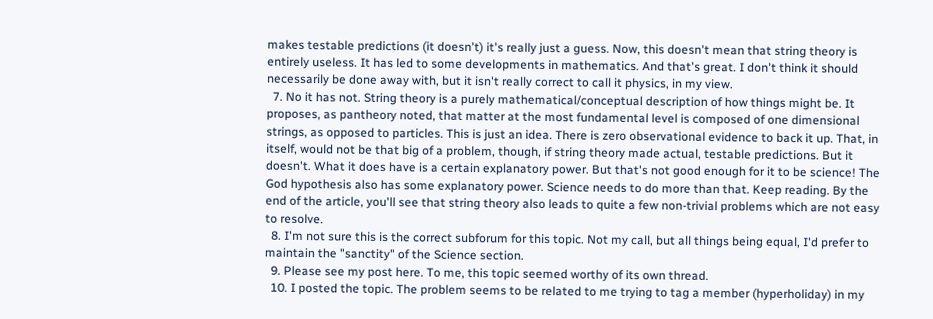makes testable predictions (it doesn't) it's really just a guess. Now, this doesn't mean that string theory is entirely useless. It has led to some developments in mathematics. And that's great. I don't think it should necessarily be done away with, but it isn't really correct to call it physics, in my view.
  7. No it has not. String theory is a purely mathematical/conceptual description of how things might be. It proposes, as pantheory noted, that matter at the most fundamental level is composed of one dimensional strings, as opposed to particles. This is just an idea. There is zero observational evidence to back it up. That, in itself, would not be that big of a problem, though, if string theory made actual, testable predictions. But it doesn't. What it does have is a certain explanatory power. But that's not good enough for it to be science! The God hypothesis also has some explanatory power. Science needs to do more than that. Keep reading. By the end of the article, you'll see that string theory also leads to quite a few non-trivial problems which are not easy to resolve.
  8. I'm not sure this is the correct subforum for this topic. Not my call, but all things being equal, I'd prefer to maintain the "sanctity" of the Science section.
  9. Please see my post here. To me, this topic seemed worthy of its own thread.
  10. I posted the topic. The problem seems to be related to me trying to tag a member (hyperholiday) in my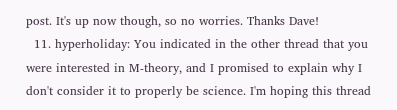post. It's up now though, so no worries. Thanks Dave!
  11. hyperholiday: You indicated in the other thread that you were interested in M-theory, and I promised to explain why I don't consider it to properly be science. I'm hoping this thread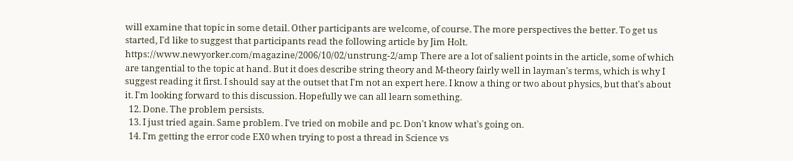will examine that topic in some detail. Other participants are welcome, of course. The more perspectives the better. To get us started, I'd like to suggest that participants read the following article by Jim Holt. https://www.newyorker.com/magazine/2006/10/02/unstrung-2/amp There are a lot of salient points in the article, some of which are tangential to the topic at hand. But it does describe string theory and M-theory fairly well in layman's terms, which is why I suggest reading it first. I should say at the outset that I'm not an expert here. I know a thing or two about physics, but that's about it. I'm looking forward to this discussion. Hopefully we can all learn something.
  12. Done. The problem persists.
  13. I just tried again. Same problem. I've tried on mobile and pc. Don't know what's going on.
  14. I'm getting the error code EX0 when trying to post a thread in Science vs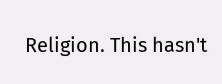Religion. This hasn't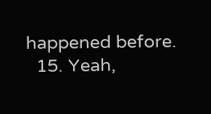happened before.
  15. Yeah,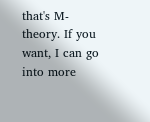that's M-theory. If you want, I can go into more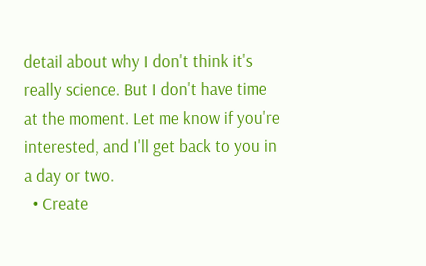detail about why I don't think it's really science. But I don't have time at the moment. Let me know if you're interested, and I'll get back to you in a day or two.
  • Create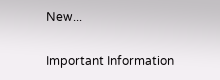New...

Important Information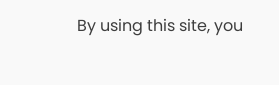By using this site, you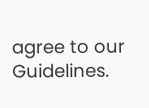agree to our Guidelines.